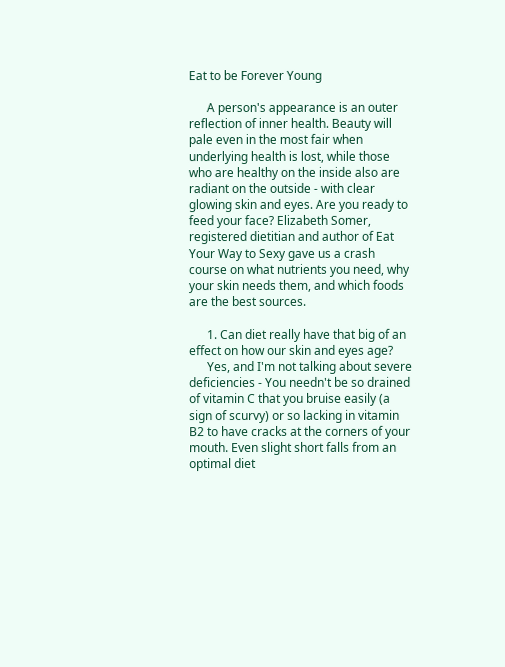Eat to be Forever Young

      A person's appearance is an outer reflection of inner health. Beauty will pale even in the most fair when underlying health is lost, while those who are healthy on the inside also are radiant on the outside - with clear glowing skin and eyes. Are you ready to feed your face? Elizabeth Somer, registered dietitian and author of Eat Your Way to Sexy gave us a crash course on what nutrients you need, why your skin needs them, and which foods are the best sources.

      1. Can diet really have that big of an effect on how our skin and eyes age?
      Yes, and I'm not talking about severe deficiencies - You needn't be so drained of vitamin C that you bruise easily (a sign of scurvy) or so lacking in vitamin B2 to have cracks at the corners of your mouth. Even slight short falls from an optimal diet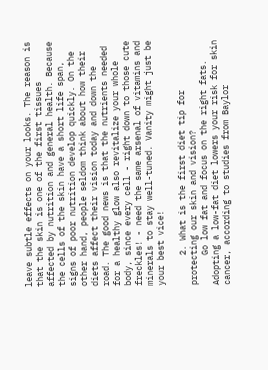leave subtle effects on your looks. The reason is that the skin is one of the first tissues affected by nutrition and general health. Because the cells of the skin have a short life span, signs of poor nutrition develop quickly. On the other hand, people seldom think about how their diets affect their vision today and down the road. The good news is that the nutrients needed for a healthy glow also revitalize your whole body, since every cell - right down to those cute freckles! - need the same arsenal of vitamins and minerals to stay well-tuned. Vanity might just be your best vice!

      2. What is the first diet tip for protecting our skin and vision?
      Go low fat and focus on the right fats. Adopting a low-fat diet lowers your risk for skin cancer, according to studies from Baylor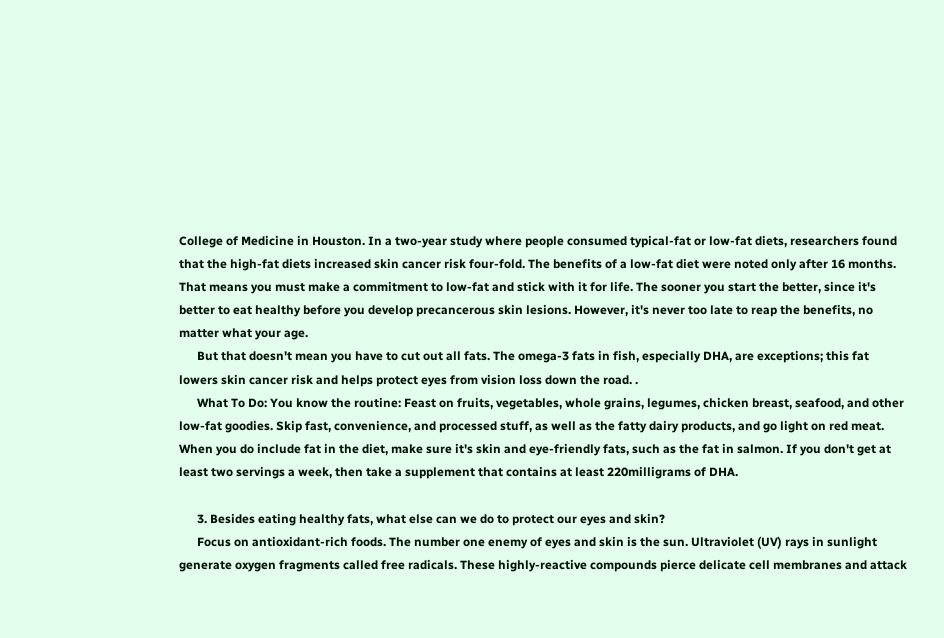College of Medicine in Houston. In a two-year study where people consumed typical-fat or low-fat diets, researchers found that the high-fat diets increased skin cancer risk four-fold. The benefits of a low-fat diet were noted only after 16 months. That means you must make a commitment to low-fat and stick with it for life. The sooner you start the better, since it's better to eat healthy before you develop precancerous skin lesions. However, it's never too late to reap the benefits, no matter what your age.
      But that doesn't mean you have to cut out all fats. The omega-3 fats in fish, especially DHA, are exceptions; this fat lowers skin cancer risk and helps protect eyes from vision loss down the road. .
      What To Do: You know the routine: Feast on fruits, vegetables, whole grains, legumes, chicken breast, seafood, and other low-fat goodies. Skip fast, convenience, and processed stuff, as well as the fatty dairy products, and go light on red meat. When you do include fat in the diet, make sure it's skin and eye-friendly fats, such as the fat in salmon. If you don't get at least two servings a week, then take a supplement that contains at least 220milligrams of DHA.

      3. Besides eating healthy fats, what else can we do to protect our eyes and skin?
      Focus on antioxidant-rich foods. The number one enemy of eyes and skin is the sun. Ultraviolet (UV) rays in sunlight generate oxygen fragments called free radicals. These highly-reactive compounds pierce delicate cell membranes and attack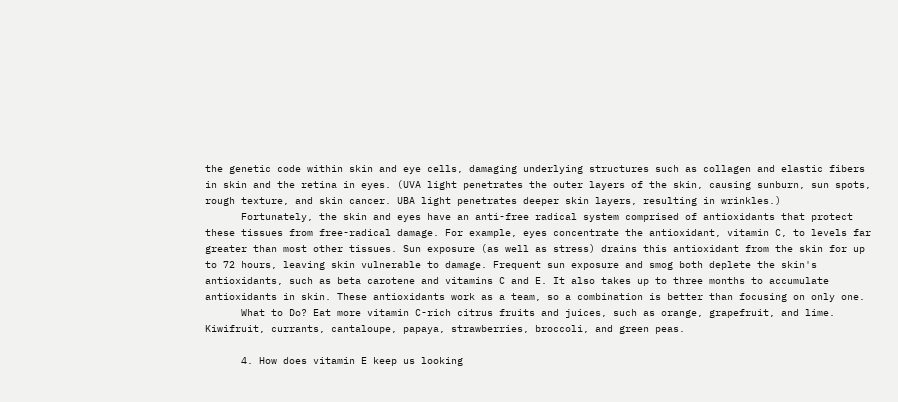the genetic code within skin and eye cells, damaging underlying structures such as collagen and elastic fibers in skin and the retina in eyes. (UVA light penetrates the outer layers of the skin, causing sunburn, sun spots, rough texture, and skin cancer. UBA light penetrates deeper skin layers, resulting in wrinkles.)
      Fortunately, the skin and eyes have an anti-free radical system comprised of antioxidants that protect these tissues from free-radical damage. For example, eyes concentrate the antioxidant, vitamin C, to levels far greater than most other tissues. Sun exposure (as well as stress) drains this antioxidant from the skin for up to 72 hours, leaving skin vulnerable to damage. Frequent sun exposure and smog both deplete the skin's antioxidants, such as beta carotene and vitamins C and E. It also takes up to three months to accumulate antioxidants in skin. These antioxidants work as a team, so a combination is better than focusing on only one.
      What to Do? Eat more vitamin C-rich citrus fruits and juices, such as orange, grapefruit, and lime. Kiwifruit, currants, cantaloupe, papaya, strawberries, broccoli, and green peas.

      4. How does vitamin E keep us looking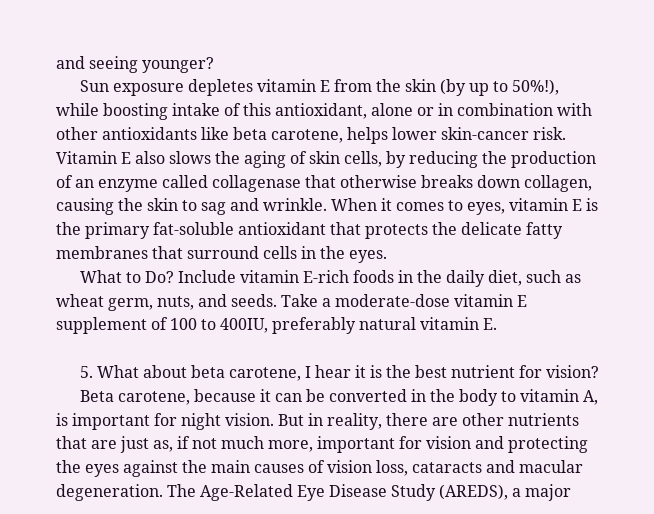and seeing younger?
      Sun exposure depletes vitamin E from the skin (by up to 50%!), while boosting intake of this antioxidant, alone or in combination with other antioxidants like beta carotene, helps lower skin-cancer risk. Vitamin E also slows the aging of skin cells, by reducing the production of an enzyme called collagenase that otherwise breaks down collagen, causing the skin to sag and wrinkle. When it comes to eyes, vitamin E is the primary fat-soluble antioxidant that protects the delicate fatty membranes that surround cells in the eyes.
      What to Do? Include vitamin E-rich foods in the daily diet, such as wheat germ, nuts, and seeds. Take a moderate-dose vitamin E supplement of 100 to 400IU, preferably natural vitamin E.

      5. What about beta carotene, I hear it is the best nutrient for vision?
      Beta carotene, because it can be converted in the body to vitamin A, is important for night vision. But in reality, there are other nutrients that are just as, if not much more, important for vision and protecting the eyes against the main causes of vision loss, cataracts and macular degeneration. The Age-Related Eye Disease Study (AREDS), a major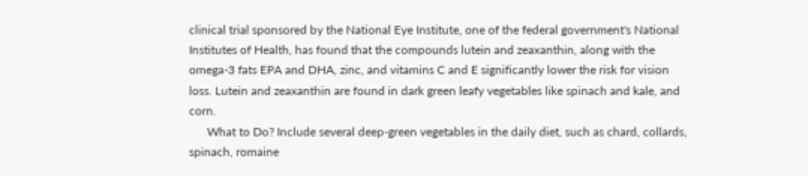clinical trial sponsored by the National Eye Institute, one of the federal government's National Institutes of Health, has found that the compounds lutein and zeaxanthin, along with the omega-3 fats EPA and DHA, zinc, and vitamins C and E significantly lower the risk for vision loss. Lutein and zeaxanthin are found in dark green leafy vegetables like spinach and kale, and corn.
      What to Do? Include several deep-green vegetables in the daily diet, such as chard, collards, spinach, romaine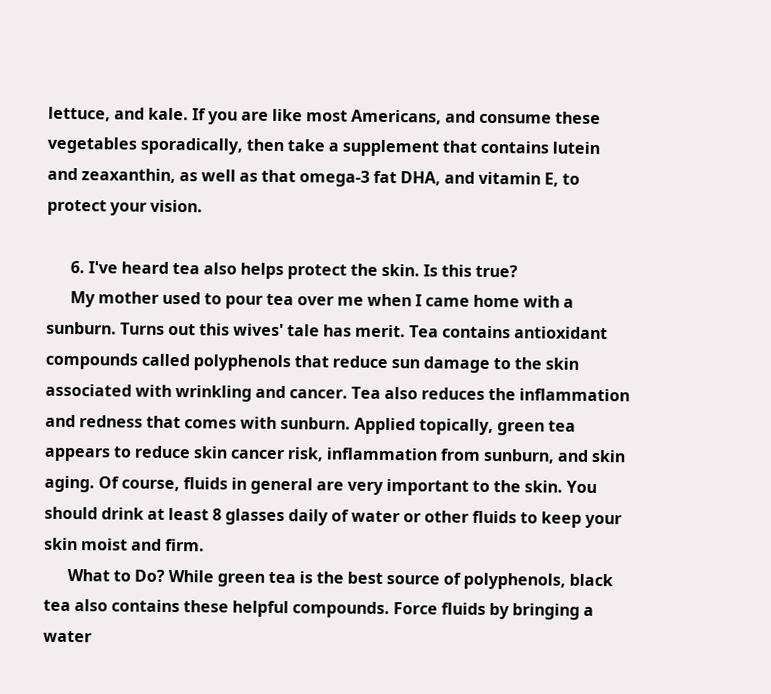lettuce, and kale. If you are like most Americans, and consume these vegetables sporadically, then take a supplement that contains lutein and zeaxanthin, as well as that omega-3 fat DHA, and vitamin E, to protect your vision.

      6. I've heard tea also helps protect the skin. Is this true?
      My mother used to pour tea over me when I came home with a sunburn. Turns out this wives' tale has merit. Tea contains antioxidant compounds called polyphenols that reduce sun damage to the skin associated with wrinkling and cancer. Tea also reduces the inflammation and redness that comes with sunburn. Applied topically, green tea appears to reduce skin cancer risk, inflammation from sunburn, and skin aging. Of course, fluids in general are very important to the skin. You should drink at least 8 glasses daily of water or other fluids to keep your skin moist and firm.
      What to Do? While green tea is the best source of polyphenols, black tea also contains these helpful compounds. Force fluids by bringing a water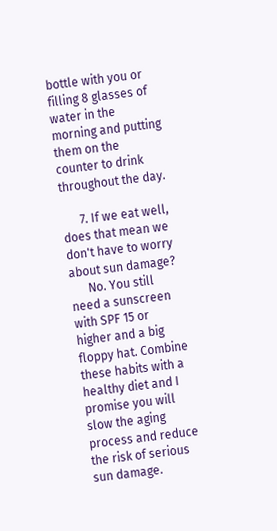bottle with you or filling 8 glasses of water in the morning and putting them on the counter to drink throughout the day.

      7. If we eat well, does that mean we don't have to worry about sun damage?
      No. You still need a sunscreen with SPF 15 or higher and a big floppy hat. Combine these habits with a healthy diet and I promise you will slow the aging process and reduce the risk of serious sun damage.